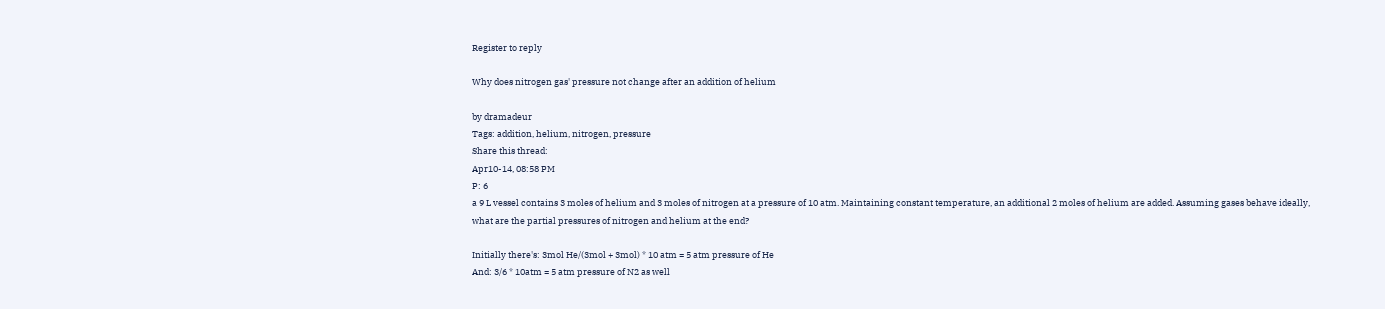Register to reply

Why does nitrogen gas' pressure not change after an addition of helium

by dramadeur
Tags: addition, helium, nitrogen, pressure
Share this thread:
Apr10-14, 08:58 PM
P: 6
a 9 L vessel contains 3 moles of helium and 3 moles of nitrogen at a pressure of 10 atm. Maintaining constant temperature, an additional 2 moles of helium are added. Assuming gases behave ideally, what are the partial pressures of nitrogen and helium at the end?

Initially there's: 3mol He/(3mol + 3mol) * 10 atm = 5 atm pressure of He
And: 3/6 * 10atm = 5 atm pressure of N2 as well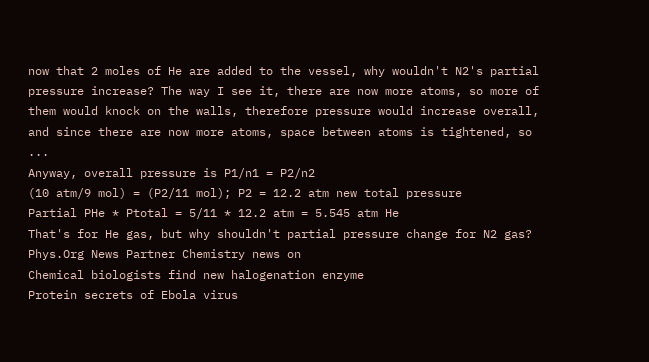now that 2 moles of He are added to the vessel, why wouldn't N2's partial pressure increase? The way I see it, there are now more atoms, so more of them would knock on the walls, therefore pressure would increase overall, and since there are now more atoms, space between atoms is tightened, so ...
Anyway, overall pressure is P1/n1 = P2/n2
(10 atm/9 mol) = (P2/11 mol); P2 = 12.2 atm new total pressure
Partial PHe * Ptotal = 5/11 * 12.2 atm = 5.545 atm He
That's for He gas, but why shouldn't partial pressure change for N2 gas?
Phys.Org News Partner Chemistry news on
Chemical biologists find new halogenation enzyme
Protein secrets of Ebola virus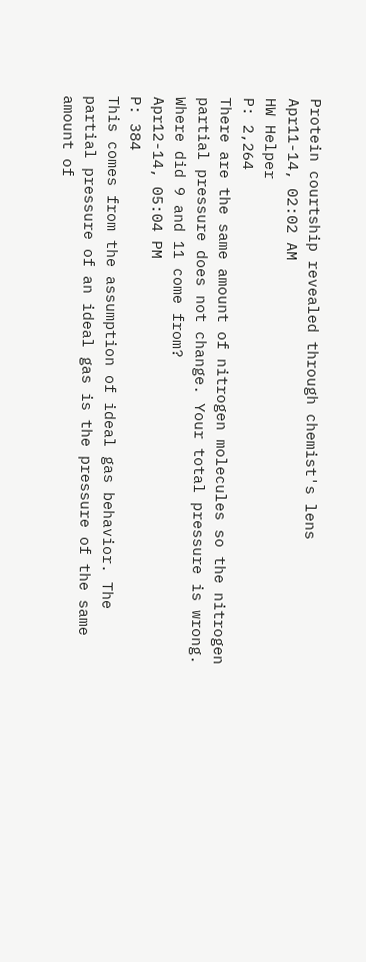Protein courtship revealed through chemist's lens
Apr11-14, 02:02 AM
HW Helper
P: 2,264
There are the same amount of nitrogen molecules so the nitrogen partial pressure does not change. Your total pressure is wrong. Where did 9 and 11 come from?
Apr12-14, 05:04 PM
P: 384
This comes from the assumption of ideal gas behavior. The partial pressure of an ideal gas is the pressure of the same amount of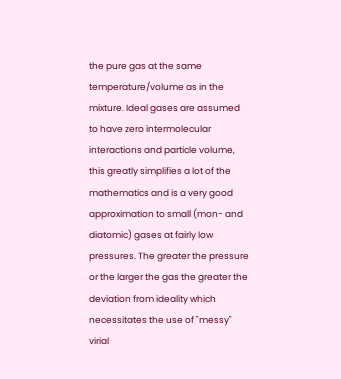the pure gas at the same temperature/volume as in the mixture. Ideal gases are assumed to have zero intermolecular interactions and particle volume, this greatly simplifies a lot of the mathematics and is a very good approximation to small (mon- and diatomic) gases at fairly low pressures. The greater the pressure or the larger the gas the greater the deviation from ideality which necessitates the use of "messy" virial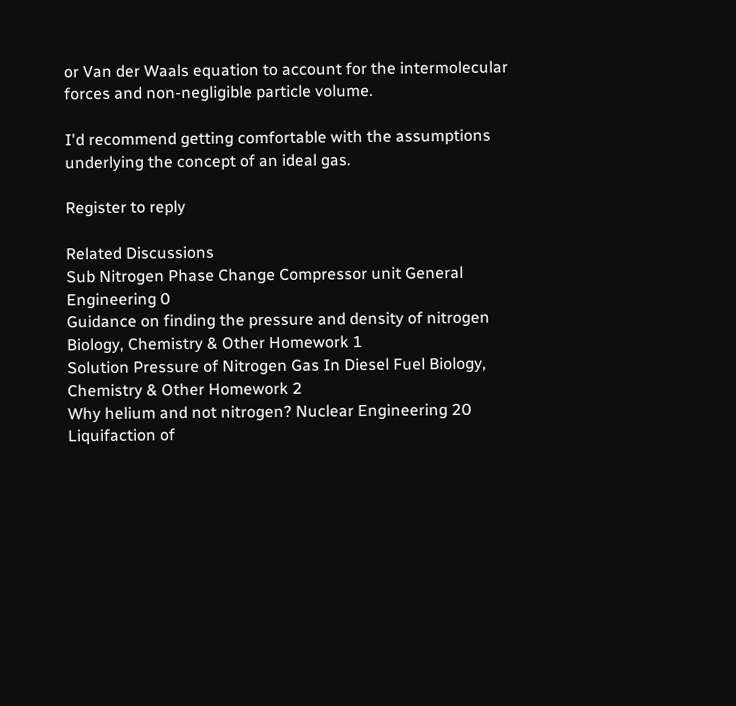or Van der Waals equation to account for the intermolecular forces and non-negligible particle volume.

I'd recommend getting comfortable with the assumptions underlying the concept of an ideal gas.

Register to reply

Related Discussions
Sub Nitrogen Phase Change Compressor unit General Engineering 0
Guidance on finding the pressure and density of nitrogen Biology, Chemistry & Other Homework 1
Solution Pressure of Nitrogen Gas In Diesel Fuel Biology, Chemistry & Other Homework 2
Why helium and not nitrogen? Nuclear Engineering 20
Liquifaction of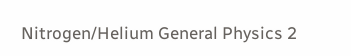Nitrogen/Helium General Physics 2